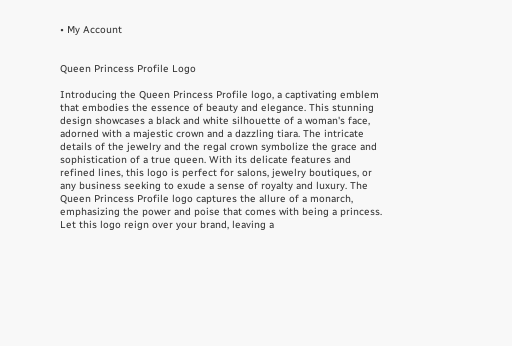• My Account


Queen Princess Profile Logo

Introducing the Queen Princess Profile logo, a captivating emblem that embodies the essence of beauty and elegance. This stunning design showcases a black and white silhouette of a woman's face, adorned with a majestic crown and a dazzling tiara. The intricate details of the jewelry and the regal crown symbolize the grace and sophistication of a true queen. With its delicate features and refined lines, this logo is perfect for salons, jewelry boutiques, or any business seeking to exude a sense of royalty and luxury. The Queen Princess Profile logo captures the allure of a monarch, emphasizing the power and poise that comes with being a princess. Let this logo reign over your brand, leaving a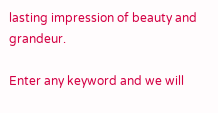lasting impression of beauty and grandeur.

Enter any keyword and we will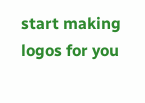start making logos for you